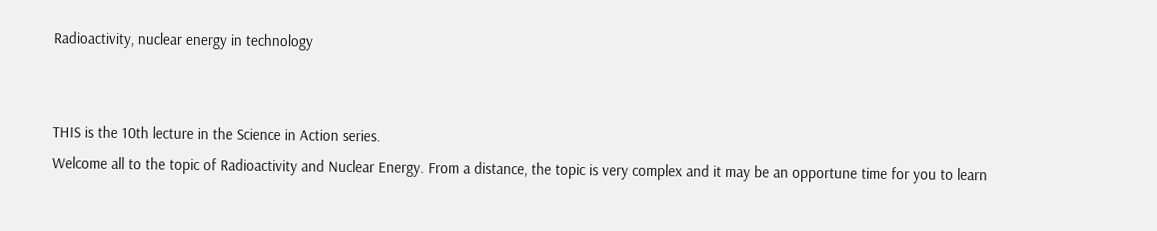Radioactivity, nuclear energy in technology


THIS is the 10th lecture in the Science in Action series.
Welcome all to the topic of Radioactivity and Nuclear Energy. From a distance, the topic is very complex and it may be an opportune time for you to learn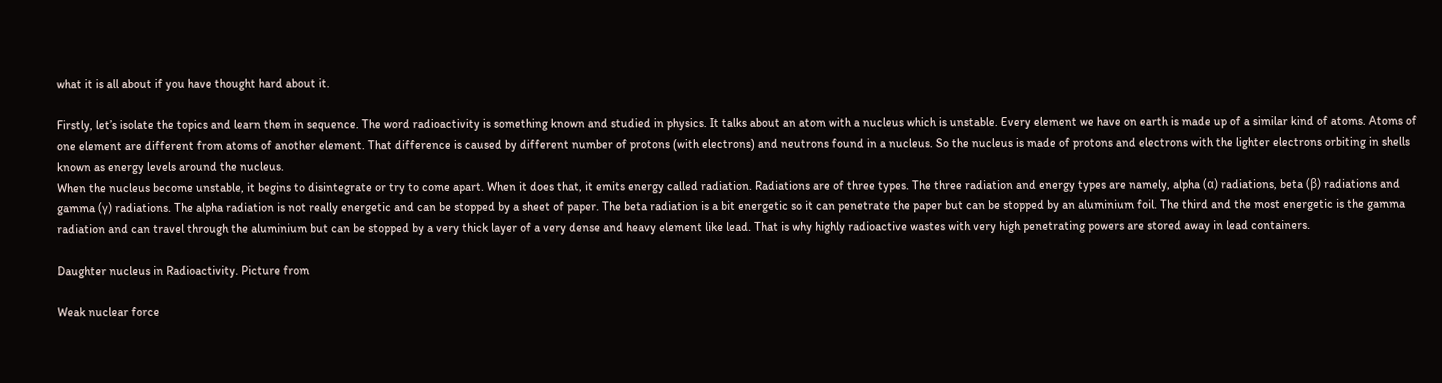what it is all about if you have thought hard about it.

Firstly, let’s isolate the topics and learn them in sequence. The word radioactivity is something known and studied in physics. It talks about an atom with a nucleus which is unstable. Every element we have on earth is made up of a similar kind of atoms. Atoms of one element are different from atoms of another element. That difference is caused by different number of protons (with electrons) and neutrons found in a nucleus. So the nucleus is made of protons and electrons with the lighter electrons orbiting in shells known as energy levels around the nucleus.
When the nucleus become unstable, it begins to disintegrate or try to come apart. When it does that, it emits energy called radiation. Radiations are of three types. The three radiation and energy types are namely, alpha (α) radiations, beta (β) radiations and gamma (γ) radiations. The alpha radiation is not really energetic and can be stopped by a sheet of paper. The beta radiation is a bit energetic so it can penetrate the paper but can be stopped by an aluminium foil. The third and the most energetic is the gamma radiation and can travel through the aluminium but can be stopped by a very thick layer of a very dense and heavy element like lead. That is why highly radioactive wastes with very high penetrating powers are stored away in lead containers.

Daughter nucleus in Radioactivity. Picture from

Weak nuclear force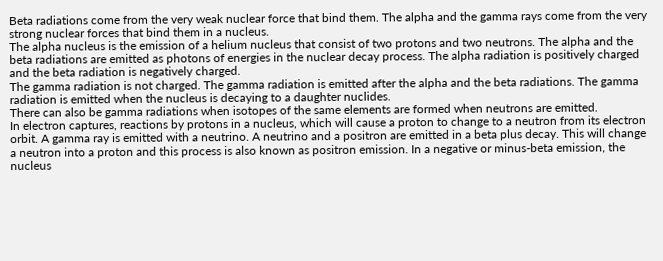Beta radiations come from the very weak nuclear force that bind them. The alpha and the gamma rays come from the very strong nuclear forces that bind them in a nucleus.
The alpha nucleus is the emission of a helium nucleus that consist of two protons and two neutrons. The alpha and the beta radiations are emitted as photons of energies in the nuclear decay process. The alpha radiation is positively charged and the beta radiation is negatively charged.
The gamma radiation is not charged. The gamma radiation is emitted after the alpha and the beta radiations. The gamma radiation is emitted when the nucleus is decaying to a daughter nuclides.
There can also be gamma radiations when isotopes of the same elements are formed when neutrons are emitted.
In electron captures, reactions by protons in a nucleus, which will cause a proton to change to a neutron from its electron orbit. A gamma ray is emitted with a neutrino. A neutrino and a positron are emitted in a beta plus decay. This will change a neutron into a proton and this process is also known as positron emission. In a negative or minus-beta emission, the nucleus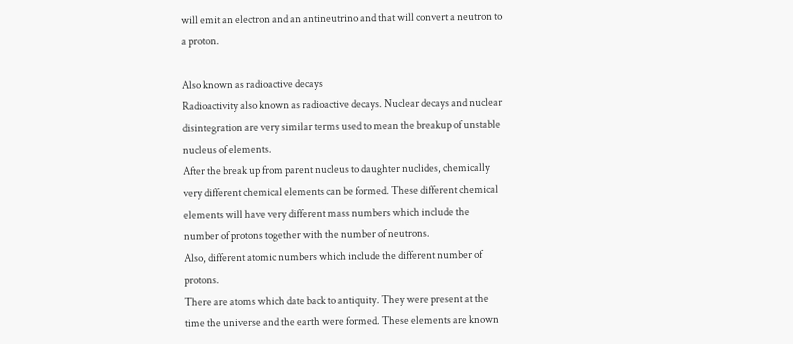will emit an electron and an antineutrino and that will convert a neutron to a proton.

Also known as radioactive decays
Radioactivity also known as radioactive decays. Nuclear decays and nuclear disintegration are very similar terms used to mean the breakup of unstable nucleus of elements.
After the break up from parent nucleus to daughter nuclides, chemically very different chemical elements can be formed. These different chemical elements will have very different mass numbers which include the number of protons together with the number of neutrons.
Also, different atomic numbers which include the different number of protons.
There are atoms which date back to antiquity. They were present at the time the universe and the earth were formed. These elements are known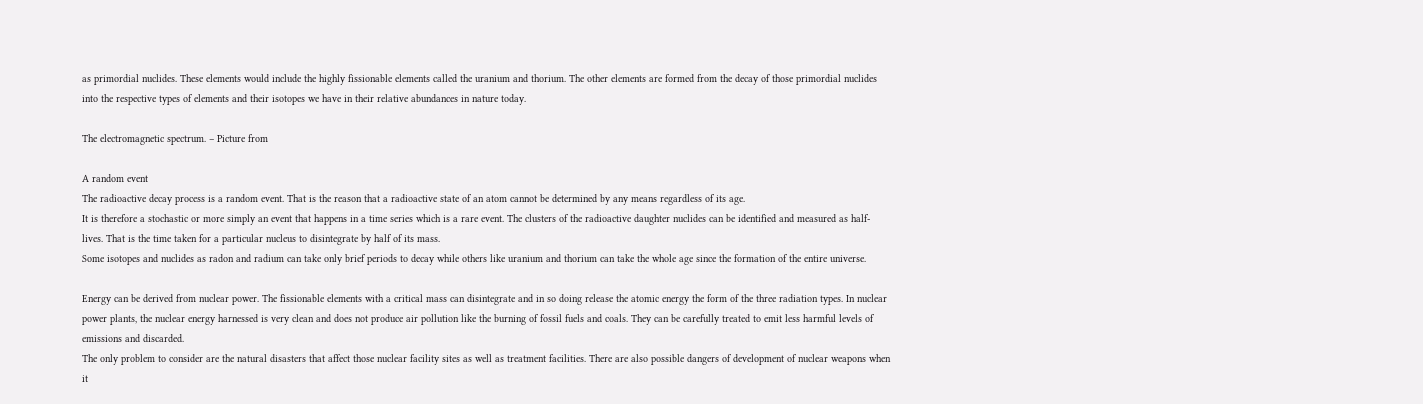as primordial nuclides. These elements would include the highly fissionable elements called the uranium and thorium. The other elements are formed from the decay of those primordial nuclides into the respective types of elements and their isotopes we have in their relative abundances in nature today.

The electromagnetic spectrum. – Picture from

A random event
The radioactive decay process is a random event. That is the reason that a radioactive state of an atom cannot be determined by any means regardless of its age.
It is therefore a stochastic or more simply an event that happens in a time series which is a rare event. The clusters of the radioactive daughter nuclides can be identified and measured as half-lives. That is the time taken for a particular nucleus to disintegrate by half of its mass.
Some isotopes and nuclides as radon and radium can take only brief periods to decay while others like uranium and thorium can take the whole age since the formation of the entire universe.

Energy can be derived from nuclear power. The fissionable elements with a critical mass can disintegrate and in so doing release the atomic energy the form of the three radiation types. In nuclear power plants, the nuclear energy harnessed is very clean and does not produce air pollution like the burning of fossil fuels and coals. They can be carefully treated to emit less harmful levels of emissions and discarded.
The only problem to consider are the natural disasters that affect those nuclear facility sites as well as treatment facilities. There are also possible dangers of development of nuclear weapons when it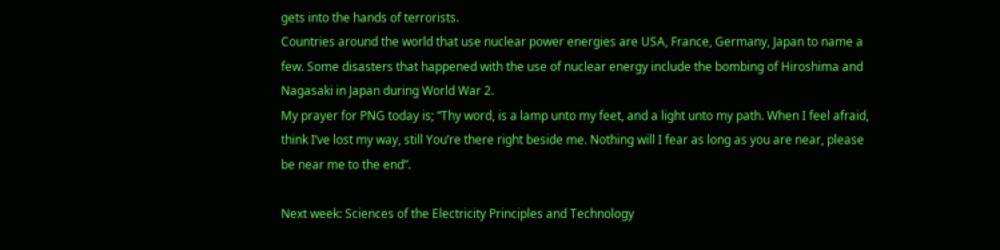gets into the hands of terrorists.
Countries around the world that use nuclear power energies are USA, France, Germany, Japan to name a few. Some disasters that happened with the use of nuclear energy include the bombing of Hiroshima and Nagasaki in Japan during World War 2.
My prayer for PNG today is; “Thy word, is a lamp unto my feet, and a light unto my path. When I feel afraid, think I’ve lost my way, still You’re there right beside me. Nothing will I fear as long as you are near, please be near me to the end”.

Next week: Sciences of the Electricity Principles and Technology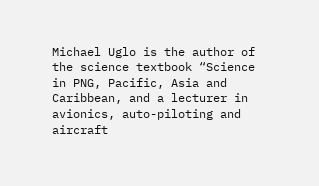Michael Uglo is the author of the science textbook “Science in PNG, Pacific, Asia and Caribbean, and a lecturer in avionics, auto-piloting and aircraft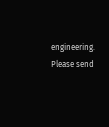engineering. Please send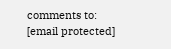comments to: [email protected]